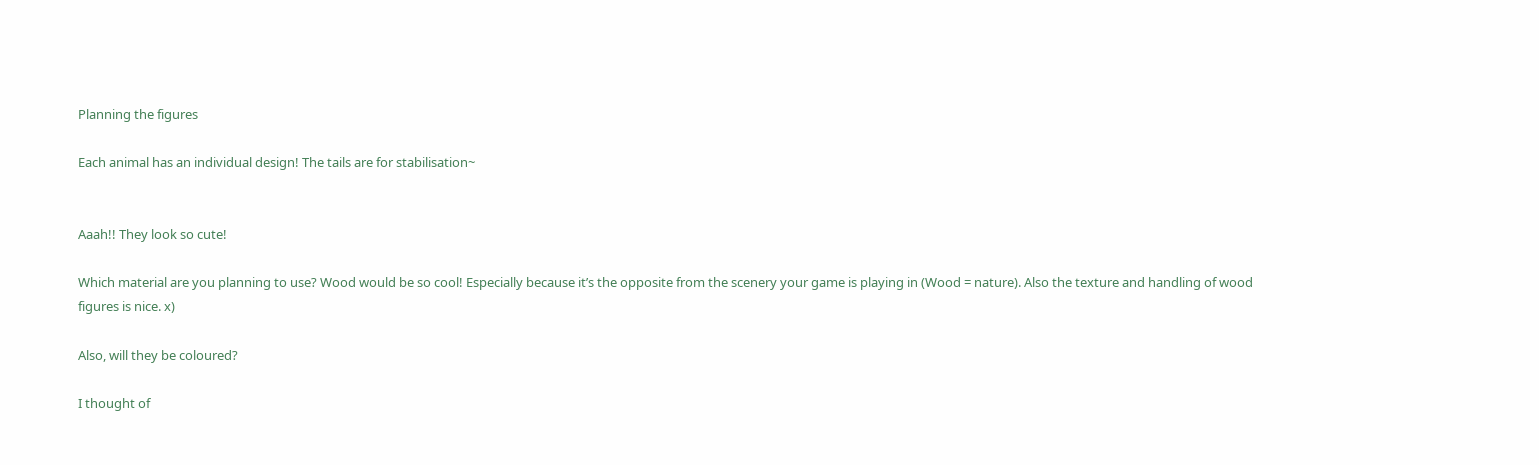Planning the figures

Each animal has an individual design! The tails are for stabilisation~


Aaah!! They look so cute!

Which material are you planning to use? Wood would be so cool! Especially because it’s the opposite from the scenery your game is playing in (Wood = nature). Also the texture and handling of wood figures is nice. x)

Also, will they be coloured?

I thought of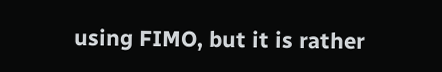using FIMO, but it is rather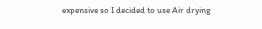expensive so I decided to use Air drying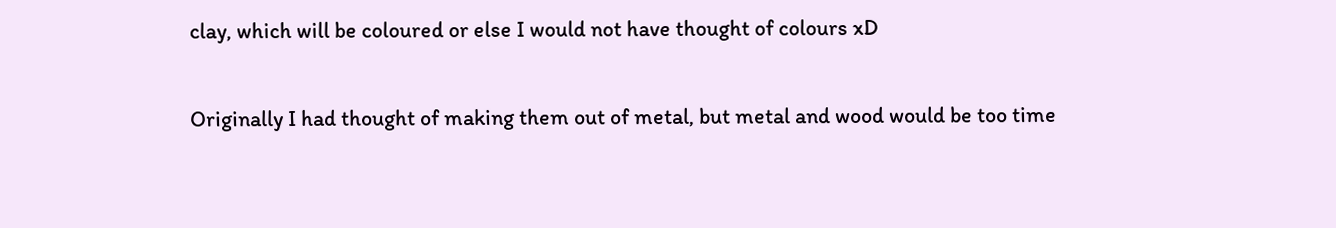clay, which will be coloured or else I would not have thought of colours xD

Originally I had thought of making them out of metal, but metal and wood would be too time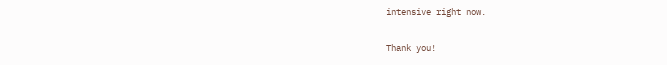intensive right now.

Thank you!